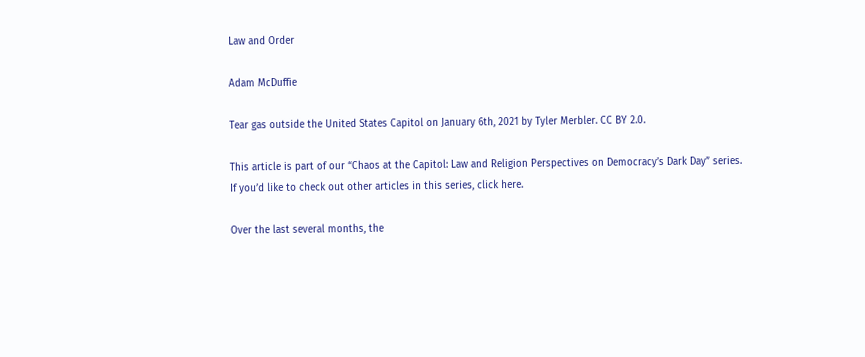Law and Order

Adam McDuffie

Tear gas outside the United States Capitol on January 6th, 2021 by Tyler Merbler. CC BY 2.0.

This article is part of our “Chaos at the Capitol: Law and Religion Perspectives on Democracy’s Dark Day” series.
If you’d like to check out other articles in this series, click here.

Over the last several months, the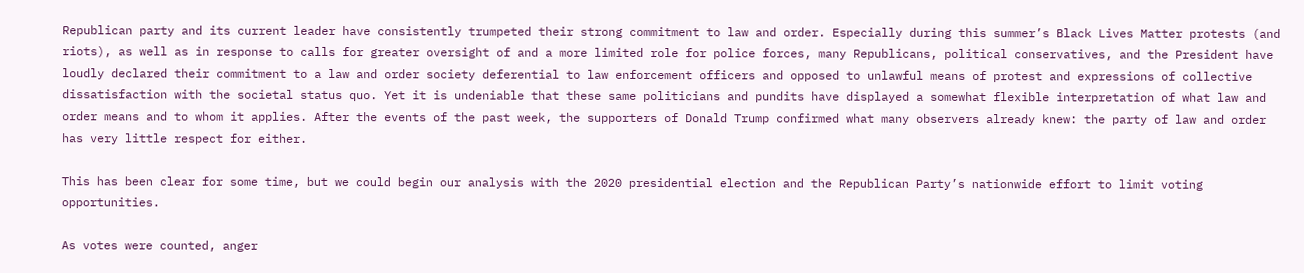Republican party and its current leader have consistently trumpeted their strong commitment to law and order. Especially during this summer’s Black Lives Matter protests (and riots), as well as in response to calls for greater oversight of and a more limited role for police forces, many Republicans, political conservatives, and the President have loudly declared their commitment to a law and order society deferential to law enforcement officers and opposed to unlawful means of protest and expressions of collective dissatisfaction with the societal status quo. Yet it is undeniable that these same politicians and pundits have displayed a somewhat flexible interpretation of what law and order means and to whom it applies. After the events of the past week, the supporters of Donald Trump confirmed what many observers already knew: the party of law and order has very little respect for either.

This has been clear for some time, but we could begin our analysis with the 2020 presidential election and the Republican Party’s nationwide effort to limit voting opportunities.

As votes were counted, anger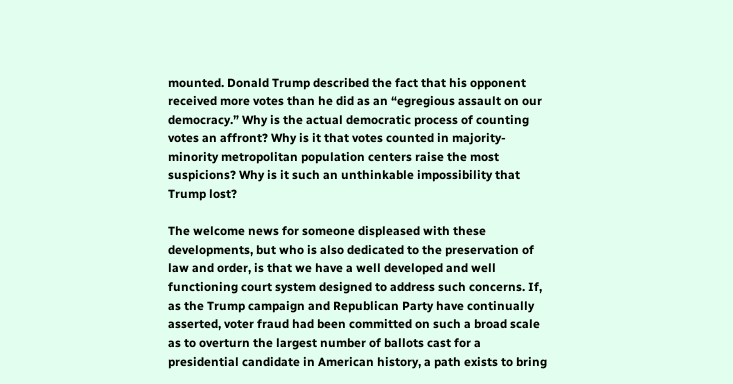mounted. Donald Trump described the fact that his opponent received more votes than he did as an “egregious assault on our democracy.” Why is the actual democratic process of counting votes an affront? Why is it that votes counted in majority-minority metropolitan population centers raise the most suspicions? Why is it such an unthinkable impossibility that Trump lost?

The welcome news for someone displeased with these developments, but who is also dedicated to the preservation of law and order, is that we have a well developed and well functioning court system designed to address such concerns. If, as the Trump campaign and Republican Party have continually asserted, voter fraud had been committed on such a broad scale as to overturn the largest number of ballots cast for a presidential candidate in American history, a path exists to bring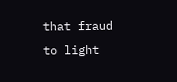that fraud to light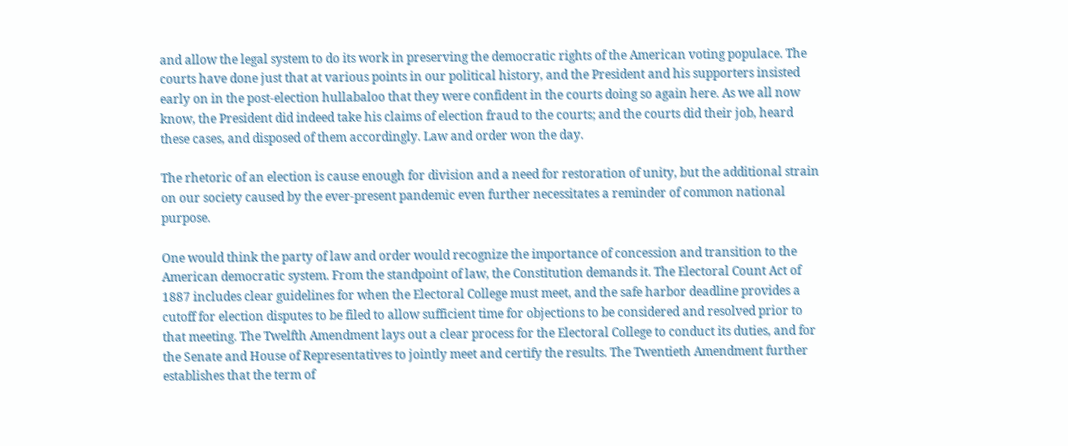and allow the legal system to do its work in preserving the democratic rights of the American voting populace. The courts have done just that at various points in our political history, and the President and his supporters insisted early on in the post-election hullabaloo that they were confident in the courts doing so again here. As we all now know, the President did indeed take his claims of election fraud to the courts; and the courts did their job, heard these cases, and disposed of them accordingly. Law and order won the day.

The rhetoric of an election is cause enough for division and a need for restoration of unity, but the additional strain on our society caused by the ever-present pandemic even further necessitates a reminder of common national purpose.

One would think the party of law and order would recognize the importance of concession and transition to the American democratic system. From the standpoint of law, the Constitution demands it. The Electoral Count Act of 1887 includes clear guidelines for when the Electoral College must meet, and the safe harbor deadline provides a cutoff for election disputes to be filed to allow sufficient time for objections to be considered and resolved prior to that meeting. The Twelfth Amendment lays out a clear process for the Electoral College to conduct its duties, and for the Senate and House of Representatives to jointly meet and certify the results. The Twentieth Amendment further establishes that the term of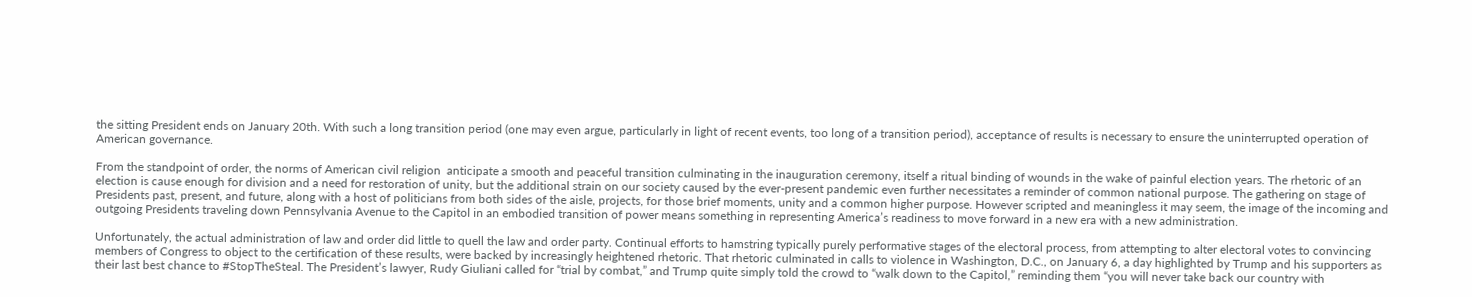the sitting President ends on January 20th. With such a long transition period (one may even argue, particularly in light of recent events, too long of a transition period), acceptance of results is necessary to ensure the uninterrupted operation of American governance.

From the standpoint of order, the norms of American civil religion  anticipate a smooth and peaceful transition culminating in the inauguration ceremony, itself a ritual binding of wounds in the wake of painful election years. The rhetoric of an election is cause enough for division and a need for restoration of unity, but the additional strain on our society caused by the ever-present pandemic even further necessitates a reminder of common national purpose. The gathering on stage of Presidents past, present, and future, along with a host of politicians from both sides of the aisle, projects, for those brief moments, unity and a common higher purpose. However scripted and meaningless it may seem, the image of the incoming and outgoing Presidents traveling down Pennsylvania Avenue to the Capitol in an embodied transition of power means something in representing America’s readiness to move forward in a new era with a new administration.

Unfortunately, the actual administration of law and order did little to quell the law and order party. Continual efforts to hamstring typically purely performative stages of the electoral process, from attempting to alter electoral votes to convincing members of Congress to object to the certification of these results, were backed by increasingly heightened rhetoric. That rhetoric culminated in calls to violence in Washington, D.C., on January 6, a day highlighted by Trump and his supporters as their last best chance to #StopTheSteal. The President’s lawyer, Rudy Giuliani called for “trial by combat,” and Trump quite simply told the crowd to “walk down to the Capitol,” reminding them “you will never take back our country with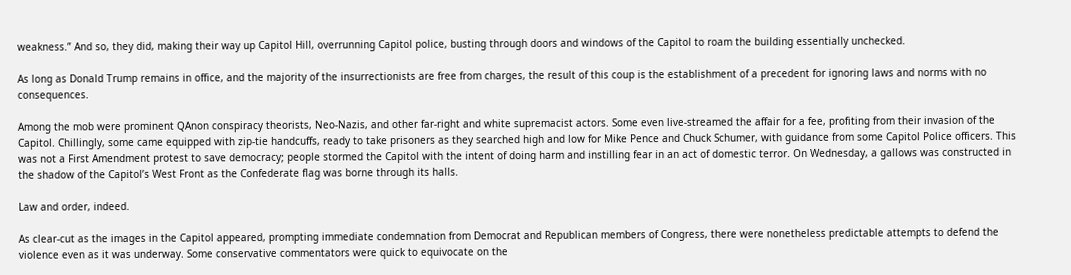weakness.” And so, they did, making their way up Capitol Hill, overrunning Capitol police, busting through doors and windows of the Capitol to roam the building essentially unchecked.

As long as Donald Trump remains in office, and the majority of the insurrectionists are free from charges, the result of this coup is the establishment of a precedent for ignoring laws and norms with no consequences.

Among the mob were prominent QAnon conspiracy theorists, Neo-Nazis, and other far-right and white supremacist actors. Some even live-streamed the affair for a fee, profiting from their invasion of the Capitol. Chillingly, some came equipped with zip-tie handcuffs, ready to take prisoners as they searched high and low for Mike Pence and Chuck Schumer, with guidance from some Capitol Police officers. This was not a First Amendment protest to save democracy; people stormed the Capitol with the intent of doing harm and instilling fear in an act of domestic terror. On Wednesday, a gallows was constructed in the shadow of the Capitol’s West Front as the Confederate flag was borne through its halls.

Law and order, indeed.

As clear-cut as the images in the Capitol appeared, prompting immediate condemnation from Democrat and Republican members of Congress, there were nonetheless predictable attempts to defend the violence even as it was underway. Some conservative commentators were quick to equivocate on the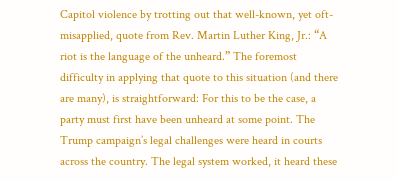Capitol violence by trotting out that well-known, yet oft-misapplied, quote from Rev. Martin Luther King, Jr.: “A riot is the language of the unheard.” The foremost difficulty in applying that quote to this situation (and there are many), is straightforward: For this to be the case, a party must first have been unheard at some point. The Trump campaign’s legal challenges were heard in courts across the country. The legal system worked, it heard these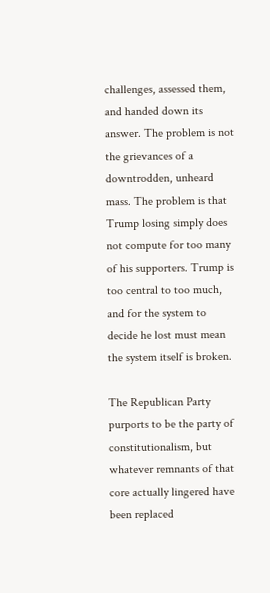challenges, assessed them, and handed down its answer. The problem is not the grievances of a downtrodden, unheard mass. The problem is that Trump losing simply does not compute for too many of his supporters. Trump is too central to too much, and for the system to decide he lost must mean the system itself is broken.

The Republican Party purports to be the party of constitutionalism, but whatever remnants of that core actually lingered have been replaced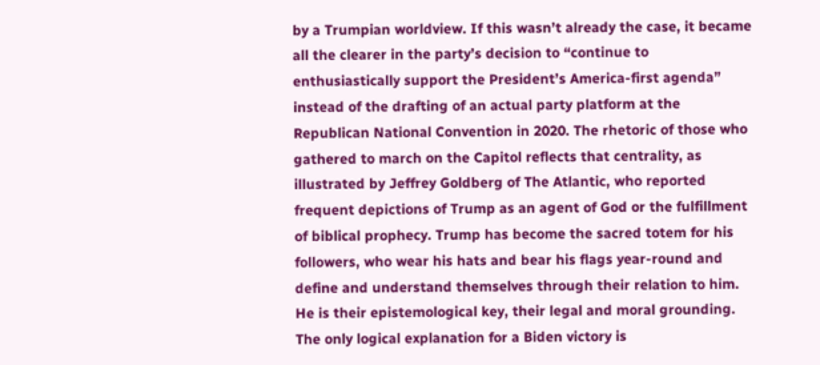by a Trumpian worldview. If this wasn’t already the case, it became all the clearer in the party’s decision to “continue to enthusiastically support the President’s America-first agenda” instead of the drafting of an actual party platform at the Republican National Convention in 2020. The rhetoric of those who gathered to march on the Capitol reflects that centrality, as illustrated by Jeffrey Goldberg of The Atlantic, who reported frequent depictions of Trump as an agent of God or the fulfillment of biblical prophecy. Trump has become the sacred totem for his followers, who wear his hats and bear his flags year-round and define and understand themselves through their relation to him. He is their epistemological key, their legal and moral grounding. The only logical explanation for a Biden victory is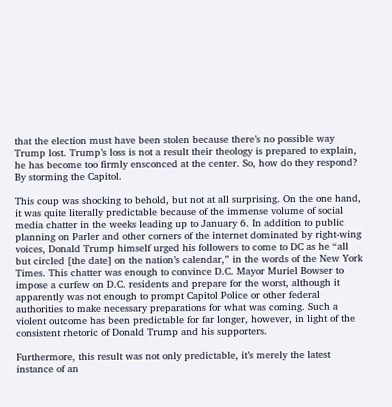that the election must have been stolen because there’s no possible way Trump lost. Trump’s loss is not a result their theology is prepared to explain, he has become too firmly ensconced at the center. So, how do they respond? By storming the Capitol.

This coup was shocking to behold, but not at all surprising. On the one hand, it was quite literally predictable because of the immense volume of social media chatter in the weeks leading up to January 6. In addition to public planning on Parler and other corners of the internet dominated by right-wing voices, Donald Trump himself urged his followers to come to DC as he “all but circled [the date] on the nation’s calendar,” in the words of the New York Times. This chatter was enough to convince D.C. Mayor Muriel Bowser to impose a curfew on D.C. residents and prepare for the worst, although it apparently was not enough to prompt Capitol Police or other federal authorities to make necessary preparations for what was coming. Such a violent outcome has been predictable for far longer, however, in light of the consistent rhetoric of Donald Trump and his supporters.

Furthermore, this result was not only predictable, it’s merely the latest instance of an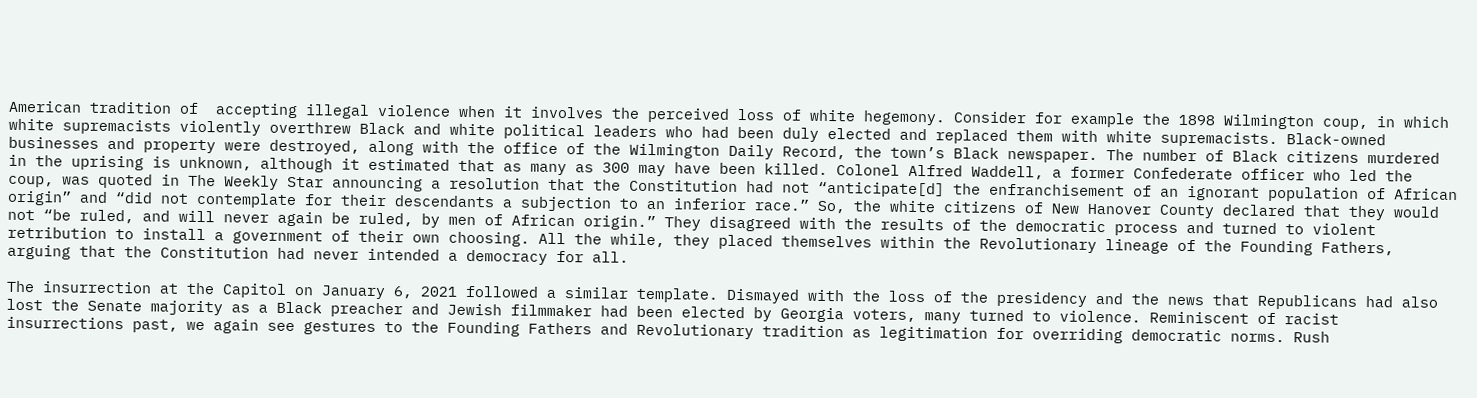American tradition of  accepting illegal violence when it involves the perceived loss of white hegemony. Consider for example the 1898 Wilmington coup, in which white supremacists violently overthrew Black and white political leaders who had been duly elected and replaced them with white supremacists. Black-owned businesses and property were destroyed, along with the office of the Wilmington Daily Record, the town’s Black newspaper. The number of Black citizens murdered in the uprising is unknown, although it estimated that as many as 300 may have been killed. Colonel Alfred Waddell, a former Confederate officer who led the coup, was quoted in The Weekly Star announcing a resolution that the Constitution had not “anticipate[d] the enfranchisement of an ignorant population of African origin” and “did not contemplate for their descendants a subjection to an inferior race.” So, the white citizens of New Hanover County declared that they would not “be ruled, and will never again be ruled, by men of African origin.” They disagreed with the results of the democratic process and turned to violent retribution to install a government of their own choosing. All the while, they placed themselves within the Revolutionary lineage of the Founding Fathers, arguing that the Constitution had never intended a democracy for all.

The insurrection at the Capitol on January 6, 2021 followed a similar template. Dismayed with the loss of the presidency and the news that Republicans had also lost the Senate majority as a Black preacher and Jewish filmmaker had been elected by Georgia voters, many turned to violence. Reminiscent of racist insurrections past, we again see gestures to the Founding Fathers and Revolutionary tradition as legitimation for overriding democratic norms. Rush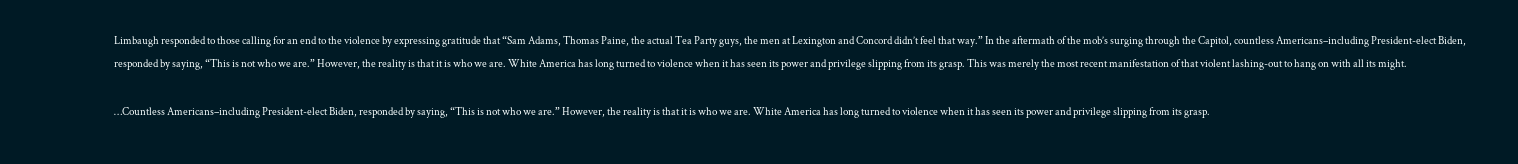Limbaugh responded to those calling for an end to the violence by expressing gratitude that “Sam Adams, Thomas Paine, the actual Tea Party guys, the men at Lexington and Concord didn’t feel that way.” In the aftermath of the mob’s surging through the Capitol, countless Americans–including President-elect Biden, responded by saying, “This is not who we are.” However, the reality is that it is who we are. White America has long turned to violence when it has seen its power and privilege slipping from its grasp. This was merely the most recent manifestation of that violent lashing-out to hang on with all its might.

…Countless Americans–including President-elect Biden, responded by saying, “This is not who we are.” However, the reality is that it is who we are. White America has long turned to violence when it has seen its power and privilege slipping from its grasp.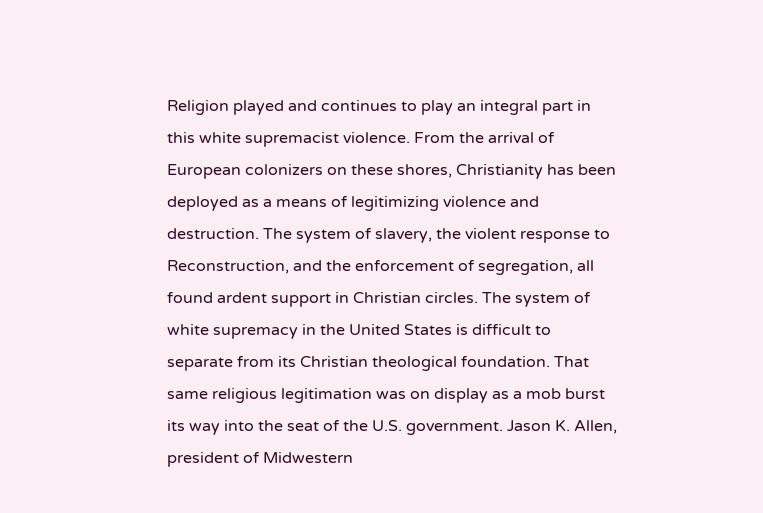Religion played and continues to play an integral part in this white supremacist violence. From the arrival of European colonizers on these shores, Christianity has been deployed as a means of legitimizing violence and destruction. The system of slavery, the violent response to Reconstruction, and the enforcement of segregation, all found ardent support in Christian circles. The system of white supremacy in the United States is difficult to separate from its Christian theological foundation. That same religious legitimation was on display as a mob burst its way into the seat of the U.S. government. Jason K. Allen, president of Midwestern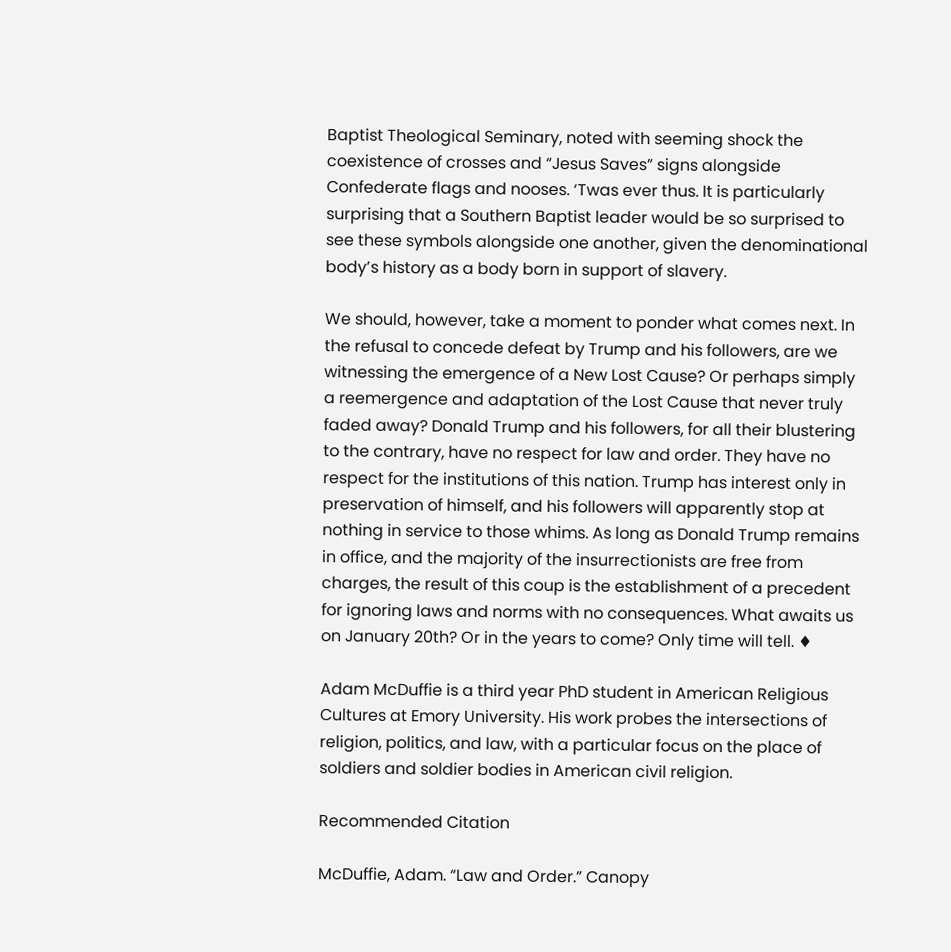Baptist Theological Seminary, noted with seeming shock the coexistence of crosses and “Jesus Saves” signs alongside Confederate flags and nooses. ‘Twas ever thus. It is particularly surprising that a Southern Baptist leader would be so surprised to see these symbols alongside one another, given the denominational body’s history as a body born in support of slavery.

We should, however, take a moment to ponder what comes next. In the refusal to concede defeat by Trump and his followers, are we witnessing the emergence of a New Lost Cause? Or perhaps simply a reemergence and adaptation of the Lost Cause that never truly faded away? Donald Trump and his followers, for all their blustering to the contrary, have no respect for law and order. They have no respect for the institutions of this nation. Trump has interest only in preservation of himself, and his followers will apparently stop at nothing in service to those whims. As long as Donald Trump remains in office, and the majority of the insurrectionists are free from charges, the result of this coup is the establishment of a precedent for ignoring laws and norms with no consequences. What awaits us on January 20th? Or in the years to come? Only time will tell. ♦

Adam McDuffie is a third year PhD student in American Religious Cultures at Emory University. His work probes the intersections of religion, politics, and law, with a particular focus on the place of soldiers and soldier bodies in American civil religion.

Recommended Citation

McDuffie, Adam. “Law and Order.” Canopy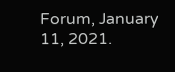Forum, January 11, 2021.